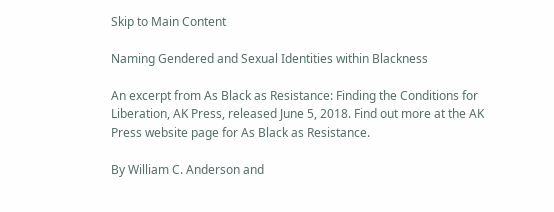Skip to Main Content

Naming Gendered and Sexual Identities within Blackness

An excerpt from As Black as Resistance: Finding the Conditions for Liberation, AK Press, released June 5, 2018. Find out more at the AK Press website page for As Black as Resistance.

By William C. Anderson and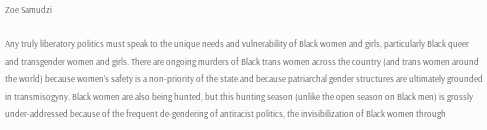Zoe Samudzi

Any truly liberatory politics must speak to the unique needs and vulnerability of Black women and girls, particularly Black queer and transgender women and girls. There are ongoing murders of Black trans women across the country (and trans women around the world) because women’s safety is a non-priority of the state and because patriarchal gender structures are ultimately grounded in transmisogyny. Black women are also being hunted, but this hunting season (unlike the open season on Black men) is grossly under-addressed because of the frequent de-gendering of antiracist politics, the invisibilization of Black women through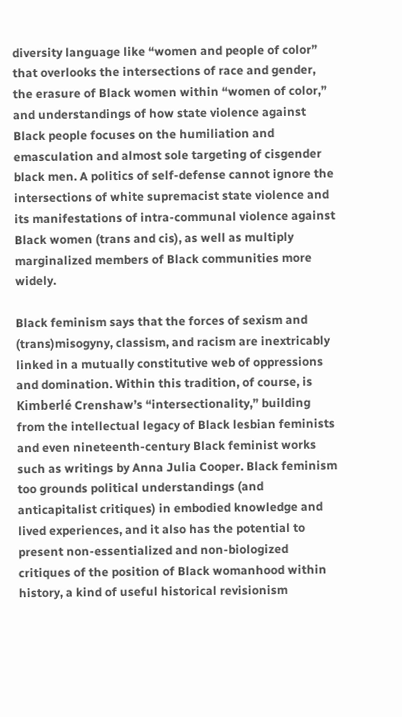diversity language like “women and people of color” that overlooks the intersections of race and gender, the erasure of Black women within “women of color,” and understandings of how state violence against Black people focuses on the humiliation and emasculation and almost sole targeting of cisgender black men. A politics of self-defense cannot ignore the intersections of white supremacist state violence and its manifestations of intra-communal violence against Black women (trans and cis), as well as multiply marginalized members of Black communities more widely.

Black feminism says that the forces of sexism and (trans)misogyny, classism, and racism are inextricably linked in a mutually constitutive web of oppressions and domination. Within this tradition, of course, is Kimberlé Crenshaw’s “intersectionality,” building from the intellectual legacy of Black lesbian feminists and even nineteenth-century Black feminist works such as writings by Anna Julia Cooper. Black feminism too grounds political understandings (and anticapitalist critiques) in embodied knowledge and lived experiences, and it also has the potential to present non-essentialized and non-biologized critiques of the position of Black womanhood within history, a kind of useful historical revisionism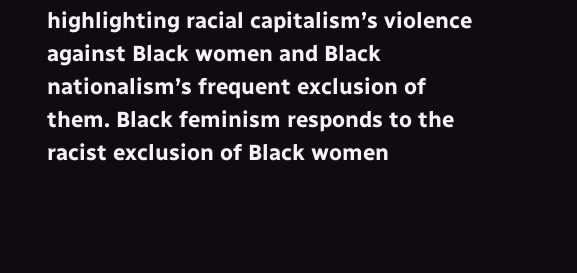highlighting racial capitalism’s violence against Black women and Black nationalism’s frequent exclusion of them. Black feminism responds to the racist exclusion of Black women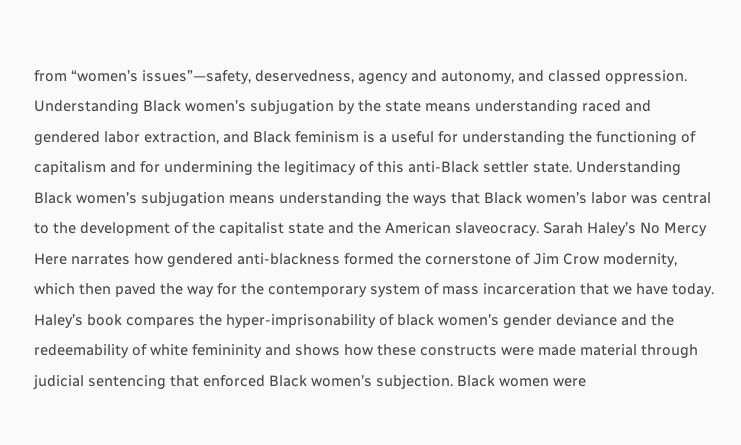from “women’s issues”—safety, deservedness, agency and autonomy, and classed oppression. Understanding Black women’s subjugation by the state means understanding raced and gendered labor extraction, and Black feminism is a useful for understanding the functioning of capitalism and for undermining the legitimacy of this anti-Black settler state. Understanding Black women’s subjugation means understanding the ways that Black women’s labor was central to the development of the capitalist state and the American slaveocracy. Sarah Haley’s No Mercy Here narrates how gendered anti-blackness formed the cornerstone of Jim Crow modernity, which then paved the way for the contemporary system of mass incarceration that we have today. Haley’s book compares the hyper-imprisonability of black women’s gender deviance and the redeemability of white femininity and shows how these constructs were made material through judicial sentencing that enforced Black women’s subjection. Black women were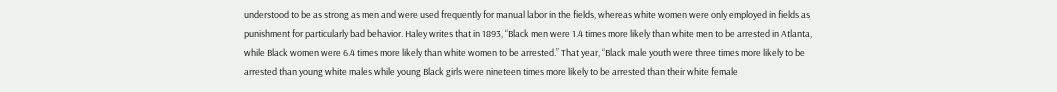understood to be as strong as men and were used frequently for manual labor in the fields, whereas white women were only employed in fields as punishment for particularly bad behavior. Haley writes that in 1893, “Black men were 1.4 times more likely than white men to be arrested in Atlanta, while Black women were 6.4 times more likely than white women to be arrested.” That year, “Black male youth were three times more likely to be arrested than young white males while young Black girls were nineteen times more likely to be arrested than their white female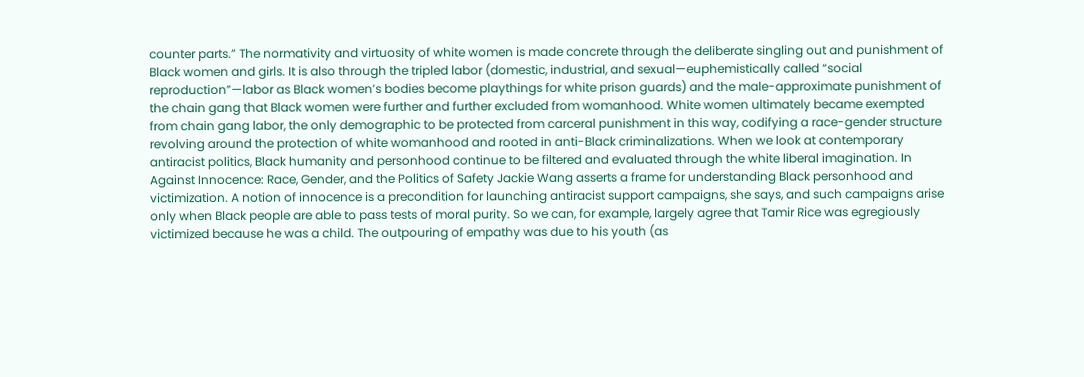counter parts.” The normativity and virtuosity of white women is made concrete through the deliberate singling out and punishment of Black women and girls. It is also through the tripled labor (domestic, industrial, and sexual—euphemistically called “social reproduction”—labor as Black women’s bodies become playthings for white prison guards) and the male-approximate punishment of the chain gang that Black women were further and further excluded from womanhood. White women ultimately became exempted from chain gang labor, the only demographic to be protected from carceral punishment in this way, codifying a race-gender structure revolving around the protection of white womanhood and rooted in anti-Black criminalizations. When we look at contemporary antiracist politics, Black humanity and personhood continue to be filtered and evaluated through the white liberal imagination. In Against Innocence: Race, Gender, and the Politics of Safety Jackie Wang asserts a frame for understanding Black personhood and victimization. A notion of innocence is a precondition for launching antiracist support campaigns, she says, and such campaigns arise only when Black people are able to pass tests of moral purity. So we can, for example, largely agree that Tamir Rice was egregiously victimized because he was a child. The outpouring of empathy was due to his youth (as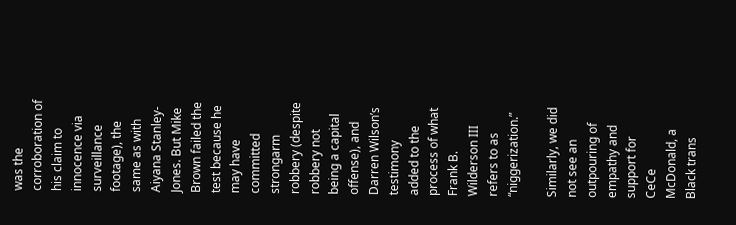was the corroboration of his claim to innocence via surveillance footage), the same as with Aiyana Stanley-Jones. But Mike Brown failed the test because he may have committed strongarm robbery (despite robbery not being a capital offense), and Darren Wilson’s testimony added to the process of what Frank B. Wilderson III refers to as “niggerization.”

Similarly, we did not see an outpouring of empathy and support for CeCe McDonald, a Black trans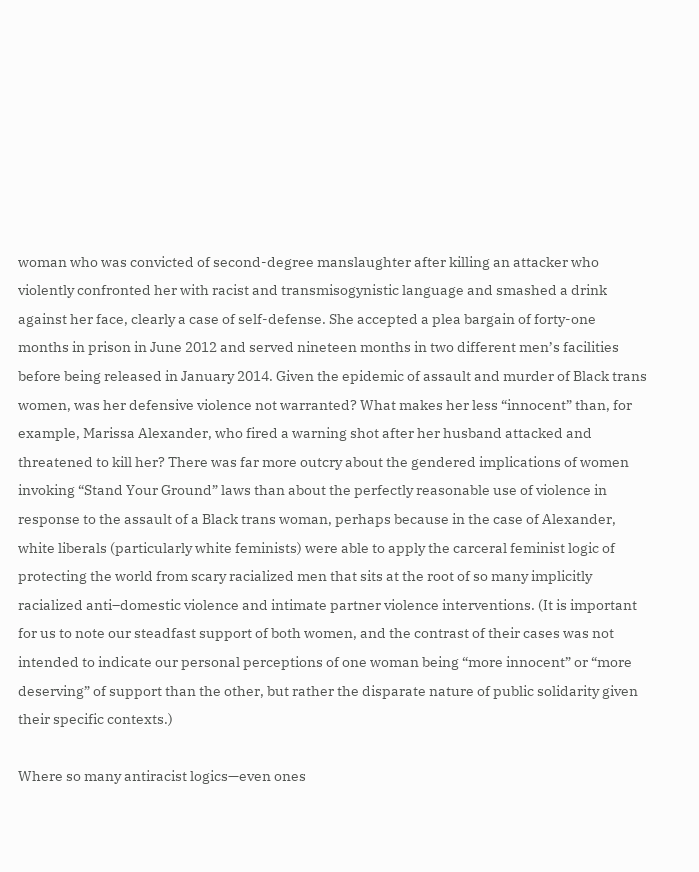woman who was convicted of second-degree manslaughter after killing an attacker who violently confronted her with racist and transmisogynistic language and smashed a drink against her face, clearly a case of self-defense. She accepted a plea bargain of forty-one months in prison in June 2012 and served nineteen months in two different men’s facilities before being released in January 2014. Given the epidemic of assault and murder of Black trans women, was her defensive violence not warranted? What makes her less “innocent” than, for example, Marissa Alexander, who fired a warning shot after her husband attacked and threatened to kill her? There was far more outcry about the gendered implications of women invoking “Stand Your Ground” laws than about the perfectly reasonable use of violence in response to the assault of a Black trans woman, perhaps because in the case of Alexander, white liberals (particularly white feminists) were able to apply the carceral feminist logic of protecting the world from scary racialized men that sits at the root of so many implicitly racialized anti–domestic violence and intimate partner violence interventions. (It is important for us to note our steadfast support of both women, and the contrast of their cases was not intended to indicate our personal perceptions of one woman being “more innocent” or “more deserving” of support than the other, but rather the disparate nature of public solidarity given their specific contexts.)

Where so many antiracist logics—even ones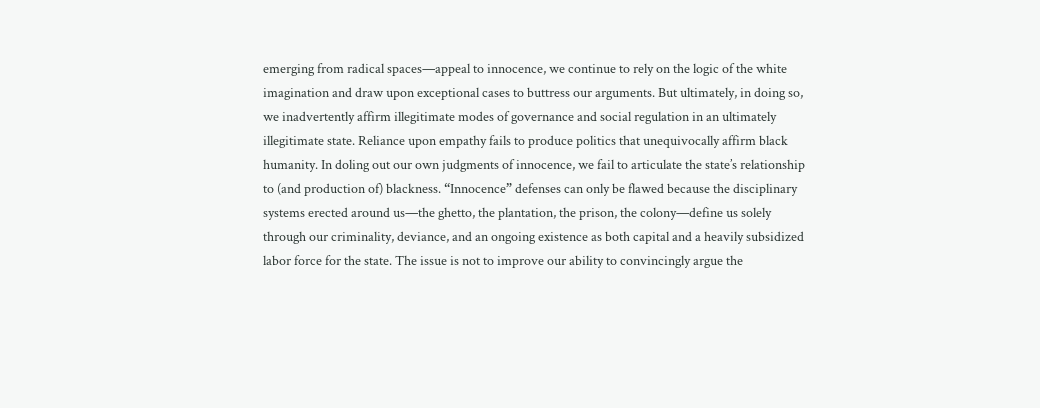emerging from radical spaces—appeal to innocence, we continue to rely on the logic of the white imagination and draw upon exceptional cases to buttress our arguments. But ultimately, in doing so, we inadvertently affirm illegitimate modes of governance and social regulation in an ultimately illegitimate state. Reliance upon empathy fails to produce politics that unequivocally affirm black humanity. In doling out our own judgments of innocence, we fail to articulate the state’s relationship to (and production of) blackness. “Innocence” defenses can only be flawed because the disciplinary systems erected around us—the ghetto, the plantation, the prison, the colony—define us solely through our criminality, deviance, and an ongoing existence as both capital and a heavily subsidized labor force for the state. The issue is not to improve our ability to convincingly argue the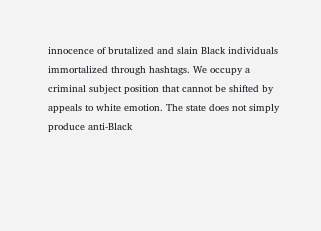innocence of brutalized and slain Black individuals immortalized through hashtags. We occupy a criminal subject position that cannot be shifted by appeals to white emotion. The state does not simply produce anti-Black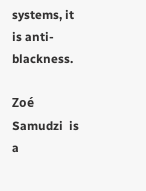systems, it is anti-blackness.

Zoé Samudzi  is a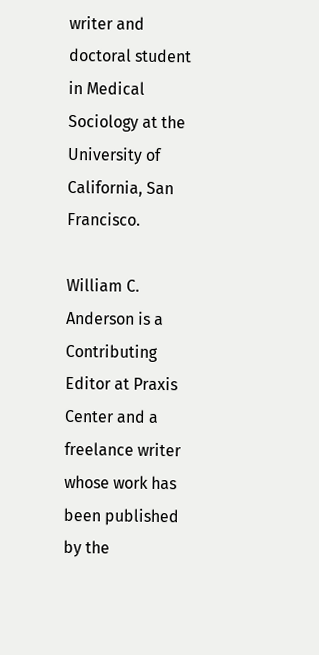writer and doctoral student in Medical Sociology at the University of California, San Francisco.

William C. Anderson is a Contributing Editor at Praxis Center and a freelance writer whose work has been published by the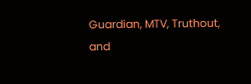Guardian, MTV, Truthout, and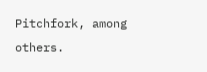Pitchfork, among others.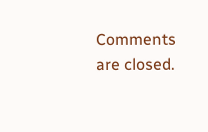Comments are closed.